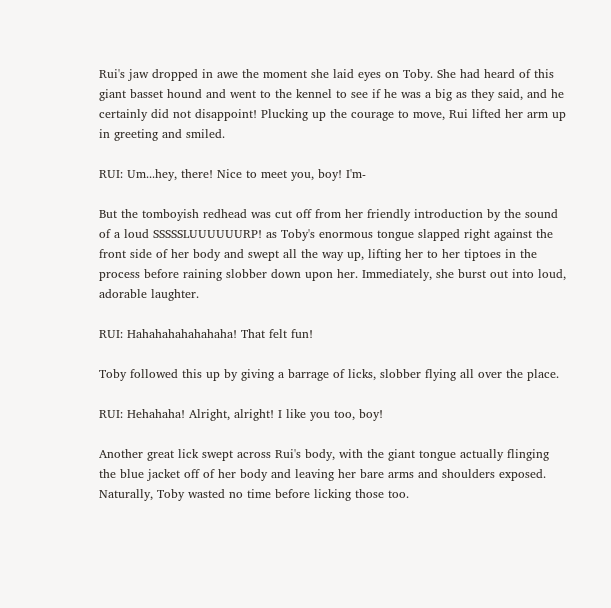Rui's jaw dropped in awe the moment she laid eyes on Toby. She had heard of this giant basset hound and went to the kennel to see if he was a big as they said, and he certainly did not disappoint! Plucking up the courage to move, Rui lifted her arm up in greeting and smiled.

RUI: Um...hey, there! Nice to meet you, boy! I'm-

But the tomboyish redhead was cut off from her friendly introduction by the sound of a loud SSSSSLUUUUUURP! as Toby's enormous tongue slapped right against the front side of her body and swept all the way up, lifting her to her tiptoes in the process before raining slobber down upon her. Immediately, she burst out into loud, adorable laughter.

RUI: Hahahahahahahaha! That felt fun!

Toby followed this up by giving a barrage of licks, slobber flying all over the place.

RUI: Hehahaha! Alright, alright! I like you too, boy!

Another great lick swept across Rui's body, with the giant tongue actually flinging the blue jacket off of her body and leaving her bare arms and shoulders exposed. Naturally, Toby wasted no time before licking those too.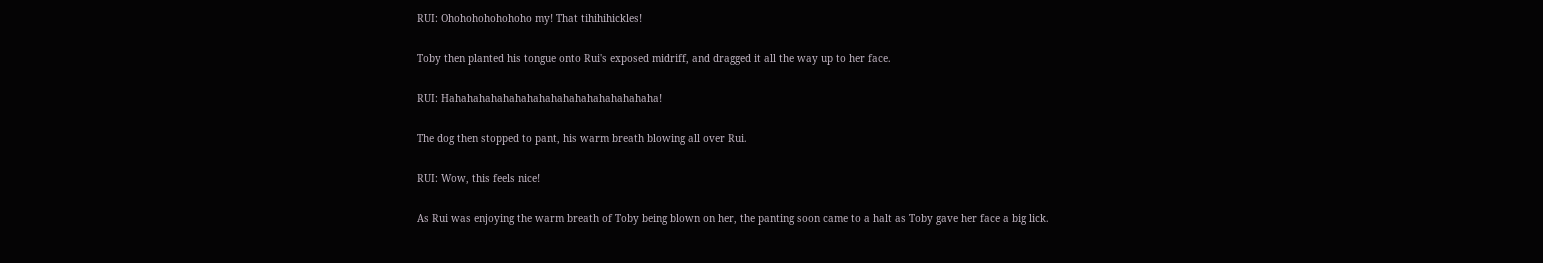RUI: Ohohohohohohoho my! That tihihihickles!

Toby then planted his tongue onto Rui's exposed midriff, and dragged it all the way up to her face.

RUI: Hahahahahahahahahahahahahahahahahaha!

The dog then stopped to pant, his warm breath blowing all over Rui.

RUI: Wow, this feels nice!

As Rui was enjoying the warm breath of Toby being blown on her, the panting soon came to a halt as Toby gave her face a big lick.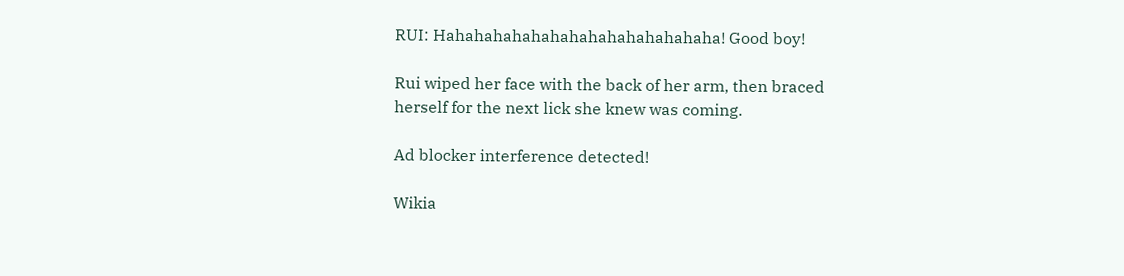RUI: Hahahahahahahahahahahahahahaha! Good boy!

Rui wiped her face with the back of her arm, then braced herself for the next lick she knew was coming.

Ad blocker interference detected!

Wikia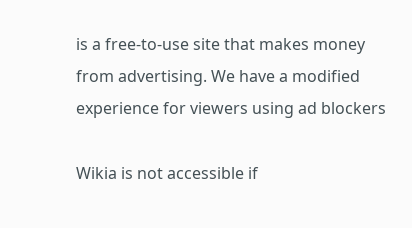is a free-to-use site that makes money from advertising. We have a modified experience for viewers using ad blockers

Wikia is not accessible if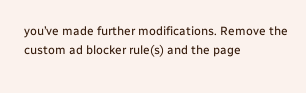you’ve made further modifications. Remove the custom ad blocker rule(s) and the page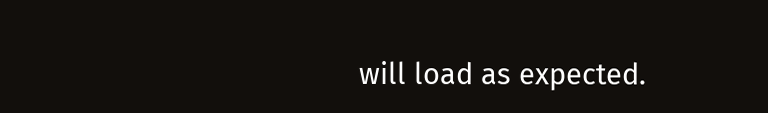will load as expected.